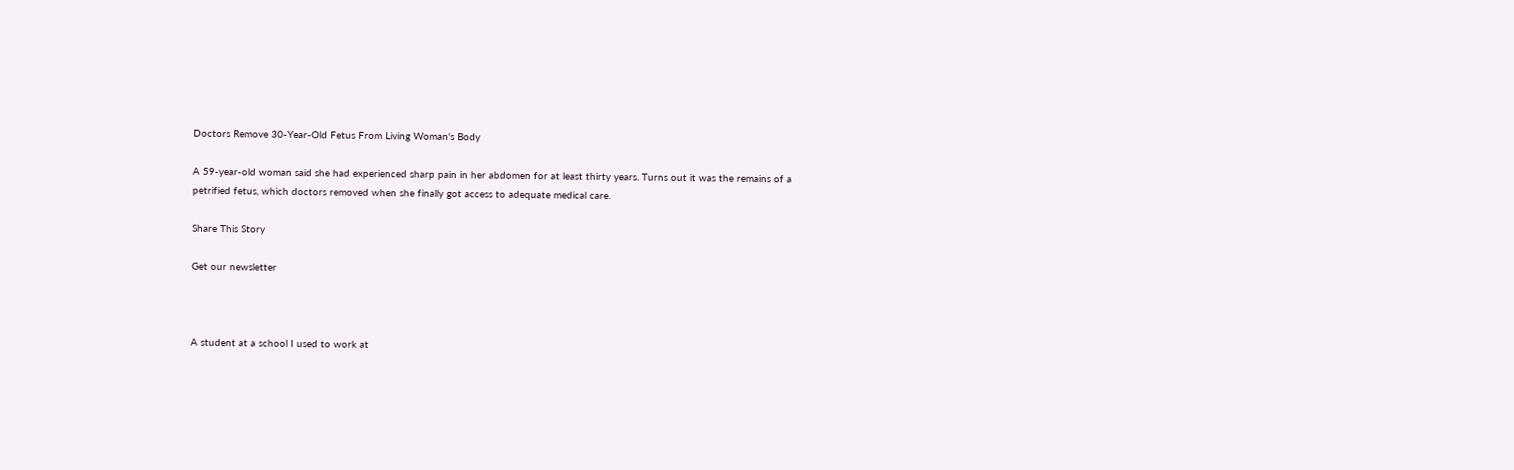Doctors Remove 30-Year-Old Fetus From Living Woman's Body

A 59-year-old woman said she had experienced sharp pain in her abdomen for at least thirty years. Turns out it was the remains of a petrified fetus, which doctors removed when she finally got access to adequate medical care.

Share This Story

Get our newsletter



A student at a school I used to work at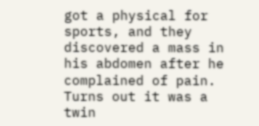got a physical for sports, and they discovered a mass in his abdomen after he complained of pain. Turns out it was a twin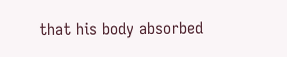that his body absorbed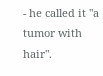- he called it "a tumor with hair".